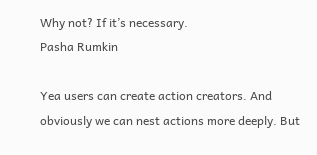Why not? If it’s necessary.
Pasha Rumkin

Yea users can create action creators. And obviously we can nest actions more deeply. But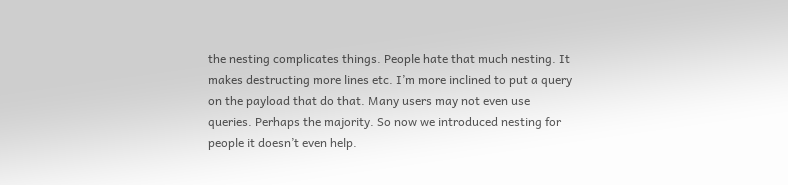the nesting complicates things. People hate that much nesting. It makes destructing more lines etc. I’m more inclined to put a query on the payload that do that. Many users may not even use queries. Perhaps the majority. So now we introduced nesting for people it doesn’t even help.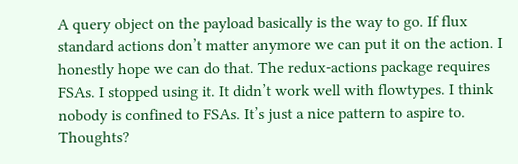A query object on the payload basically is the way to go. If flux standard actions don’t matter anymore we can put it on the action. I honestly hope we can do that. The redux-actions package requires FSAs. I stopped using it. It didn’t work well with flowtypes. I think nobody is confined to FSAs. It’s just a nice pattern to aspire to. Thoughts?